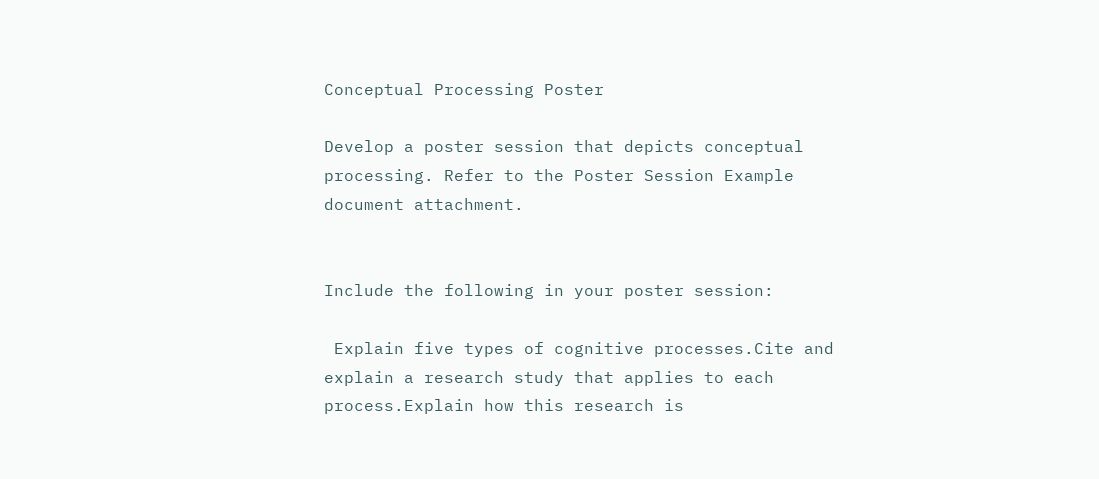Conceptual Processing Poster

Develop a poster session that depicts conceptual processing. Refer to the Poster Session Example document attachment.


Include the following in your poster session:

 Explain five types of cognitive processes.Cite and explain a research study that applies to each process.Explain how this research is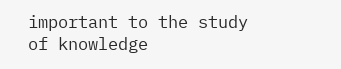important to the study of knowledge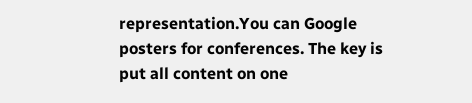representation.You can Google posters for conferences. The key is put all content on one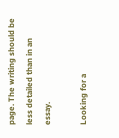page. The writing should be less detailed than in an essay.

Looking for a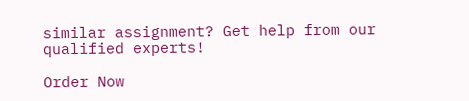similar assignment? Get help from our qualified experts!

Order Now